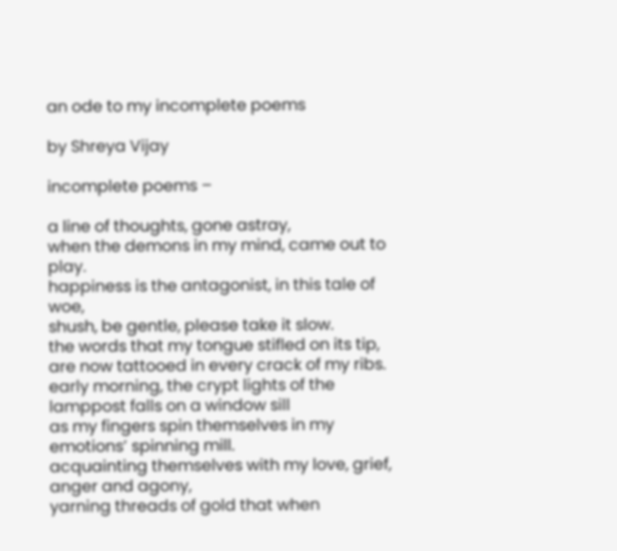an ode to my incomplete poems

by Shreya Vijay

incomplete poems –

a line of thoughts, gone astray,
when the demons in my mind, came out to play.
happiness is the antagonist, in this tale of woe,
shush, be gentle, please take it slow.
the words that my tongue stifled on its tip,
are now tattooed in every crack of my ribs.
early morning, the crypt lights of the lamppost falls on a window sill
as my fingers spin themselves in my emotions’ spinning mill.
acquainting themselves with my love, grief, anger and agony,
yarning threads of gold that when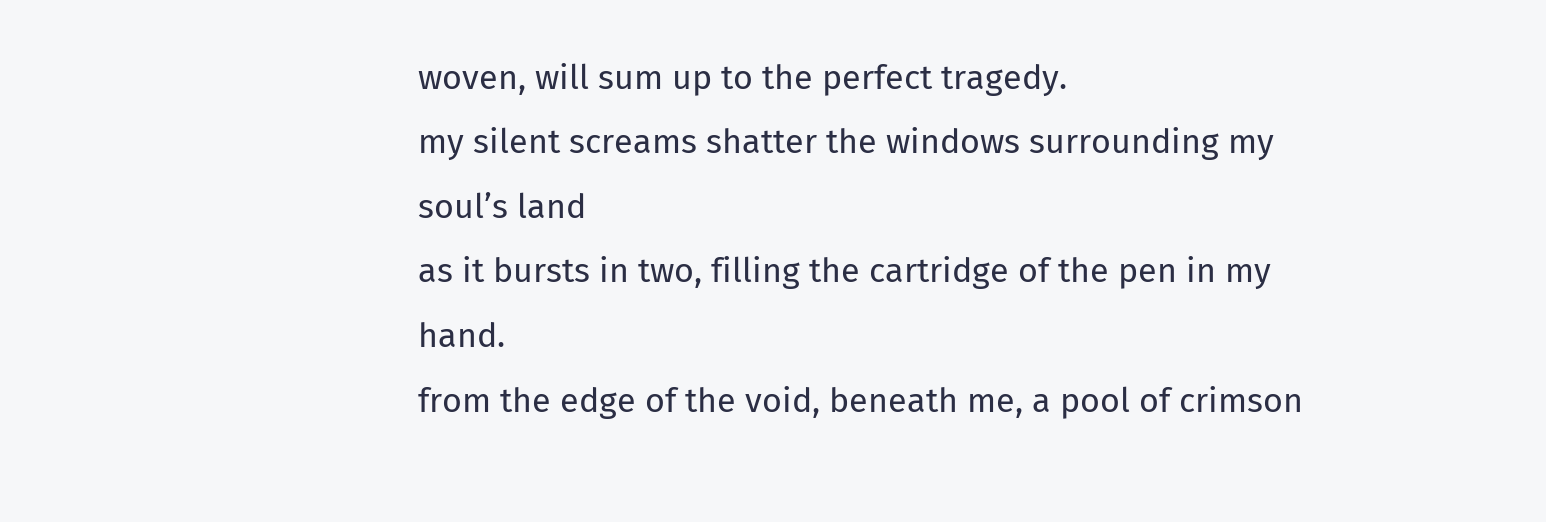woven, will sum up to the perfect tragedy.
my silent screams shatter the windows surrounding my soul’s land
as it bursts in two, filling the cartridge of the pen in my hand.
from the edge of the void, beneath me, a pool of crimson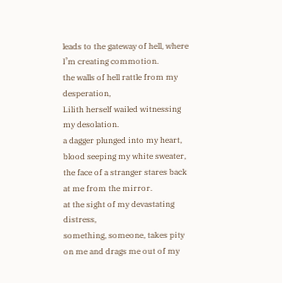leads to the gateway of hell, where I’m creating commotion.
the walls of hell rattle from my desperation,
Lilith herself wailed witnessing my desolation.
a dagger plunged into my heart, blood seeping my white sweater,
the face of a stranger stares back at me from the mirror.
at the sight of my devastating distress,
something, someone, takes pity on me and drags me out of my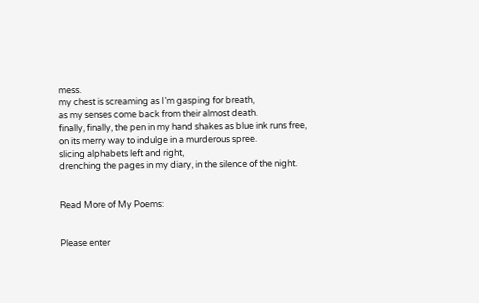mess.
my chest is screaming as I’m gasping for breath,
as my senses come back from their almost death.
finally, finally, the pen in my hand shakes as blue ink runs free,
on its merry way to indulge in a murderous spree.
slicing alphabets left and right,
drenching the pages in my diary, in the silence of the night.


Read More of My Poems:


Please enter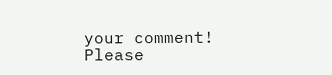your comment!
Please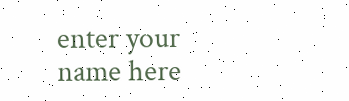enter your name here